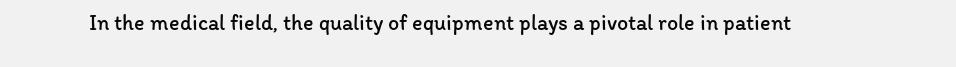In the medical field, the quality of equipment plays a pivotal role in patient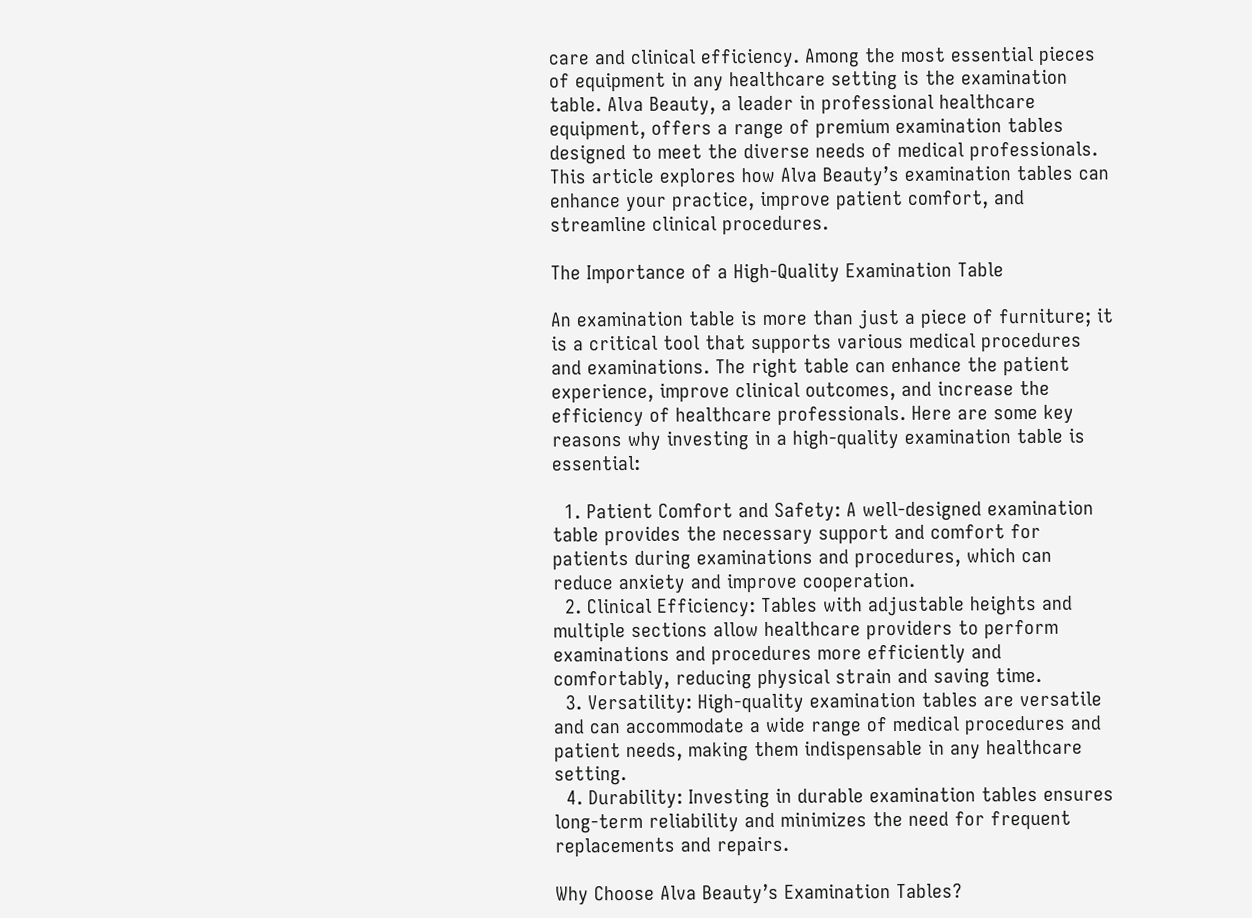care and clinical efficiency. Among the most essential pieces of equipment in any healthcare setting is the examination table. Alva Beauty, a leader in professional healthcare equipment, offers a range of premium examination tables designed to meet the diverse needs of medical professionals. This article explores how Alva Beauty’s examination tables can enhance your practice, improve patient comfort, and streamline clinical procedures.

The Importance of a High-Quality Examination Table

An examination table is more than just a piece of furniture; it is a critical tool that supports various medical procedures and examinations. The right table can enhance the patient experience, improve clinical outcomes, and increase the efficiency of healthcare professionals. Here are some key reasons why investing in a high-quality examination table is essential:

  1. Patient Comfort and Safety: A well-designed examination table provides the necessary support and comfort for patients during examinations and procedures, which can reduce anxiety and improve cooperation.
  2. Clinical Efficiency: Tables with adjustable heights and multiple sections allow healthcare providers to perform examinations and procedures more efficiently and comfortably, reducing physical strain and saving time.
  3. Versatility: High-quality examination tables are versatile and can accommodate a wide range of medical procedures and patient needs, making them indispensable in any healthcare setting.
  4. Durability: Investing in durable examination tables ensures long-term reliability and minimizes the need for frequent replacements and repairs.

Why Choose Alva Beauty’s Examination Tables?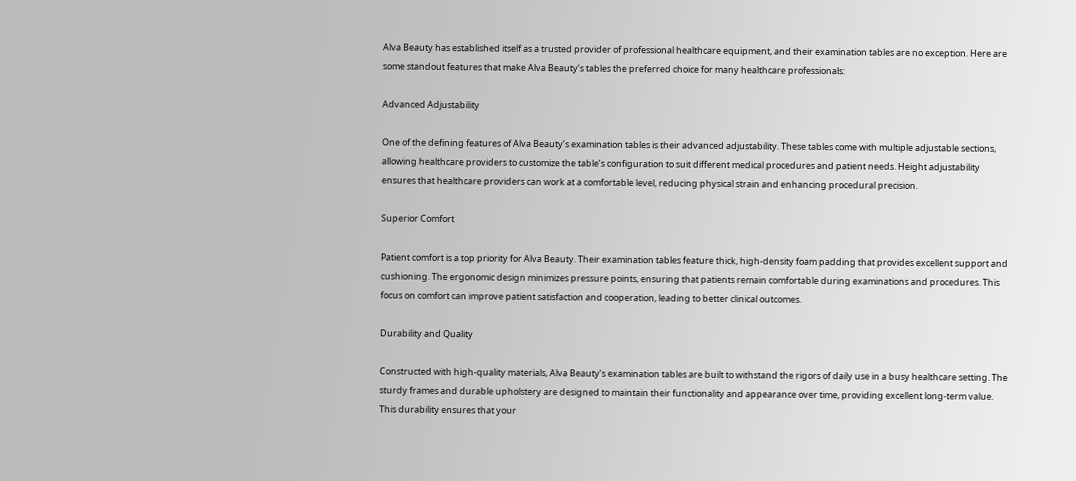Alva Beauty has established itself as a trusted provider of professional healthcare equipment, and their examination tables are no exception. Here are some standout features that make Alva Beauty’s tables the preferred choice for many healthcare professionals:

Advanced Adjustability

One of the defining features of Alva Beauty’s examination tables is their advanced adjustability. These tables come with multiple adjustable sections, allowing healthcare providers to customize the table’s configuration to suit different medical procedures and patient needs. Height adjustability ensures that healthcare providers can work at a comfortable level, reducing physical strain and enhancing procedural precision.

Superior Comfort

Patient comfort is a top priority for Alva Beauty. Their examination tables feature thick, high-density foam padding that provides excellent support and cushioning. The ergonomic design minimizes pressure points, ensuring that patients remain comfortable during examinations and procedures. This focus on comfort can improve patient satisfaction and cooperation, leading to better clinical outcomes.

Durability and Quality

Constructed with high-quality materials, Alva Beauty’s examination tables are built to withstand the rigors of daily use in a busy healthcare setting. The sturdy frames and durable upholstery are designed to maintain their functionality and appearance over time, providing excellent long-term value. This durability ensures that your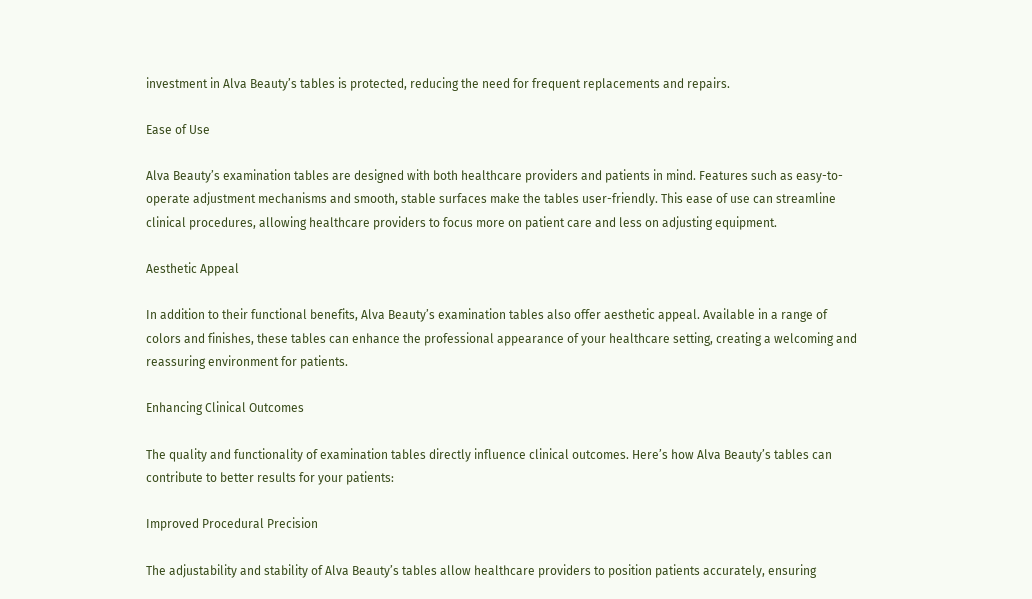investment in Alva Beauty’s tables is protected, reducing the need for frequent replacements and repairs.

Ease of Use

Alva Beauty’s examination tables are designed with both healthcare providers and patients in mind. Features such as easy-to-operate adjustment mechanisms and smooth, stable surfaces make the tables user-friendly. This ease of use can streamline clinical procedures, allowing healthcare providers to focus more on patient care and less on adjusting equipment.

Aesthetic Appeal

In addition to their functional benefits, Alva Beauty’s examination tables also offer aesthetic appeal. Available in a range of colors and finishes, these tables can enhance the professional appearance of your healthcare setting, creating a welcoming and reassuring environment for patients.

Enhancing Clinical Outcomes

The quality and functionality of examination tables directly influence clinical outcomes. Here’s how Alva Beauty’s tables can contribute to better results for your patients:

Improved Procedural Precision

The adjustability and stability of Alva Beauty’s tables allow healthcare providers to position patients accurately, ensuring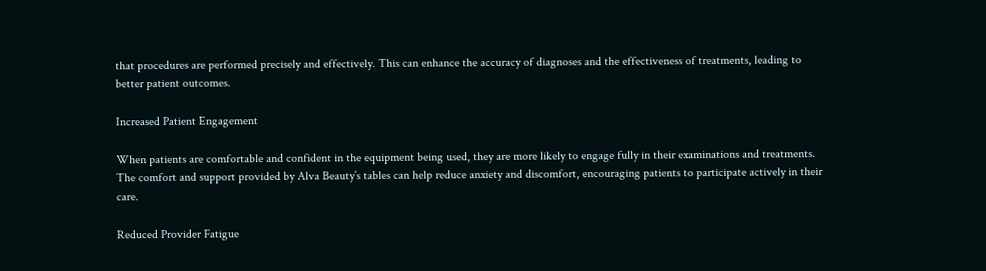that procedures are performed precisely and effectively. This can enhance the accuracy of diagnoses and the effectiveness of treatments, leading to better patient outcomes.

Increased Patient Engagement

When patients are comfortable and confident in the equipment being used, they are more likely to engage fully in their examinations and treatments. The comfort and support provided by Alva Beauty’s tables can help reduce anxiety and discomfort, encouraging patients to participate actively in their care.

Reduced Provider Fatigue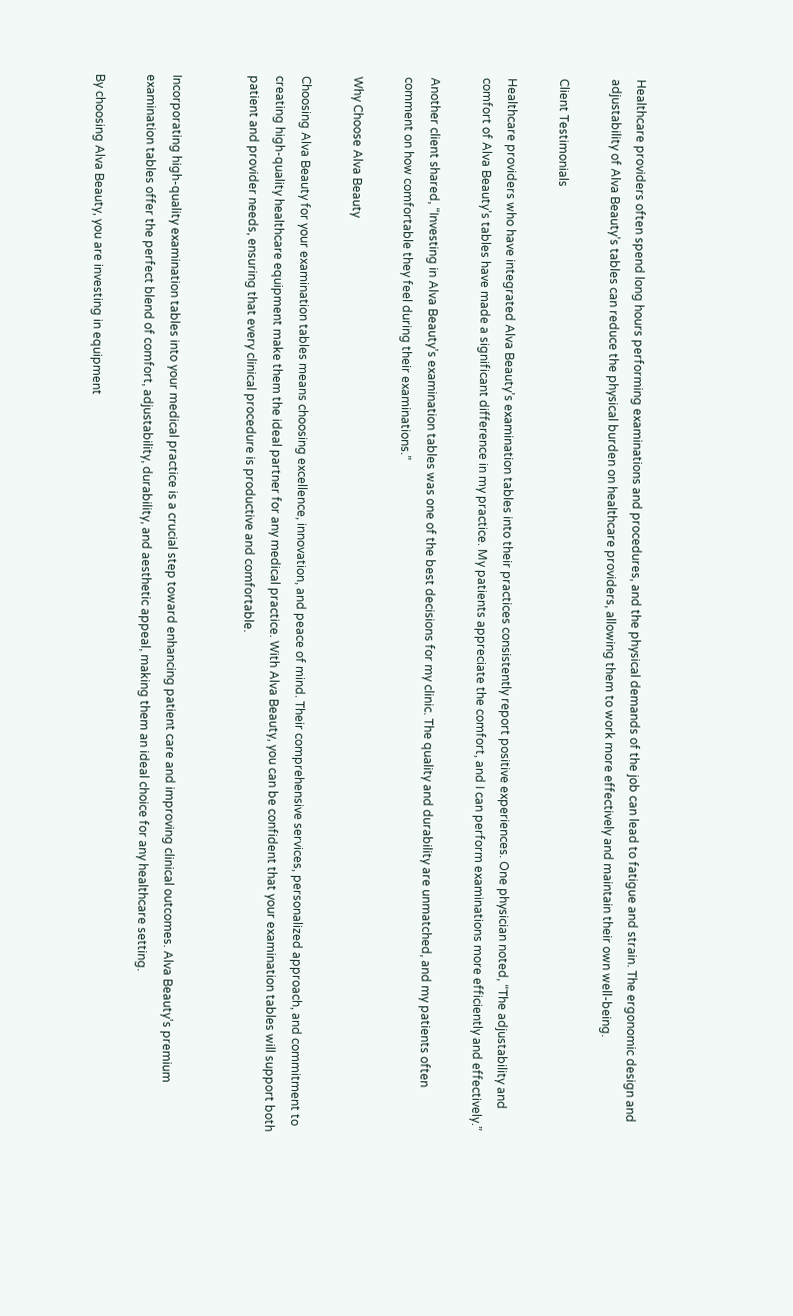Healthcare providers often spend long hours performing examinations and procedures, and the physical demands of the job can lead to fatigue and strain. The ergonomic design and adjustability of Alva Beauty’s tables can reduce the physical burden on healthcare providers, allowing them to work more effectively and maintain their own well-being.

Client Testimonials

Healthcare providers who have integrated Alva Beauty’s examination tables into their practices consistently report positive experiences. One physician noted, “The adjustability and comfort of Alva Beauty’s tables have made a significant difference in my practice. My patients appreciate the comfort, and I can perform examinations more efficiently and effectively.”

Another client shared, “Investing in Alva Beauty’s examination tables was one of the best decisions for my clinic. The quality and durability are unmatched, and my patients often comment on how comfortable they feel during their examinations.”

Why Choose Alva Beauty

Choosing Alva Beauty for your examination tables means choosing excellence, innovation, and peace of mind. Their comprehensive services, personalized approach, and commitment to creating high-quality healthcare equipment make them the ideal partner for any medical practice. With Alva Beauty, you can be confident that your examination tables will support both patient and provider needs, ensuring that every clinical procedure is productive and comfortable.


Incorporating high-quality examination tables into your medical practice is a crucial step toward enhancing patient care and improving clinical outcomes. Alva Beauty’s premium examination tables offer the perfect blend of comfort, adjustability, durability, and aesthetic appeal, making them an ideal choice for any healthcare setting.

By choosing Alva Beauty, you are investing in equipment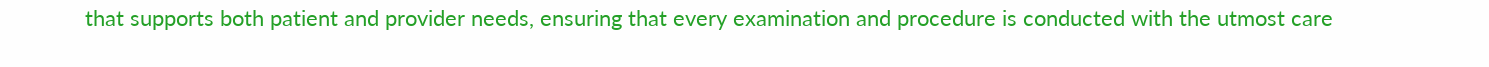that supports both patient and provider needs, ensuring that every examination and procedure is conducted with the utmost care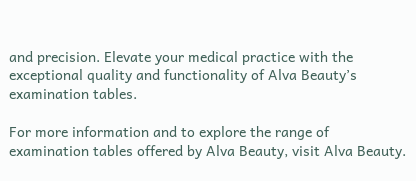and precision. Elevate your medical practice with the exceptional quality and functionality of Alva Beauty’s examination tables.

For more information and to explore the range of examination tables offered by Alva Beauty, visit Alva Beauty.